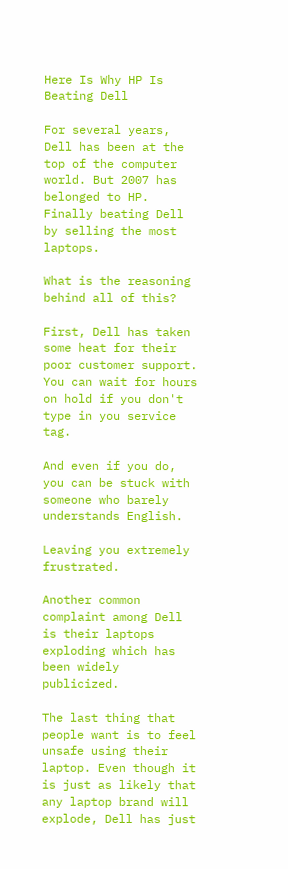Here Is Why HP Is Beating Dell

For several years, Dell has been at the top of the computer world. But 2007 has belonged to HP. Finally beating Dell by selling the most laptops.

What is the reasoning behind all of this?

First, Dell has taken some heat for their poor customer support. You can wait for hours on hold if you don't type in you service tag.

And even if you do, you can be stuck with someone who barely understands English.

Leaving you extremely frustrated.

Another common complaint among Dell is their laptops exploding which has been widely publicized.

The last thing that people want is to feel unsafe using their laptop. Even though it is just as likely that any laptop brand will explode, Dell has just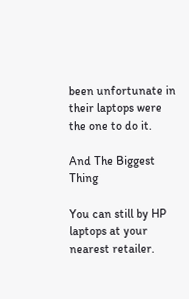been unfortunate in their laptops were the one to do it.

And The Biggest Thing

You can still by HP laptops at your nearest retailer.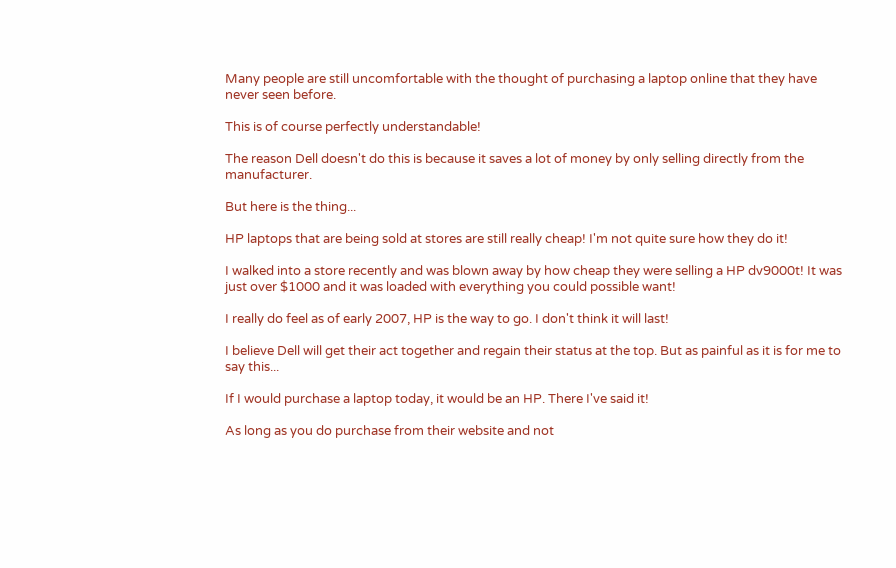Many people are still uncomfortable with the thought of purchasing a laptop online that they have never seen before.

This is of course perfectly understandable!

The reason Dell doesn't do this is because it saves a lot of money by only selling directly from the manufacturer.

But here is the thing...

HP laptops that are being sold at stores are still really cheap! I'm not quite sure how they do it!

I walked into a store recently and was blown away by how cheap they were selling a HP dv9000t! It was just over $1000 and it was loaded with everything you could possible want!

I really do feel as of early 2007, HP is the way to go. I don't think it will last!

I believe Dell will get their act together and regain their status at the top. But as painful as it is for me to say this...

If I would purchase a laptop today, it would be an HP. There I've said it!

As long as you do purchase from their website and not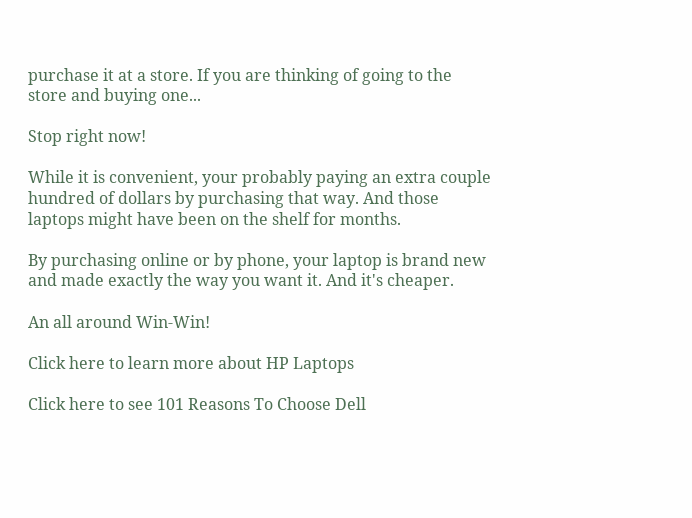purchase it at a store. If you are thinking of going to the store and buying one...

Stop right now!

While it is convenient, your probably paying an extra couple hundred of dollars by purchasing that way. And those laptops might have been on the shelf for months.

By purchasing online or by phone, your laptop is brand new and made exactly the way you want it. And it's cheaper.

An all around Win-Win!

Click here to learn more about HP Laptops

Click here to see 101 Reasons To Choose Dell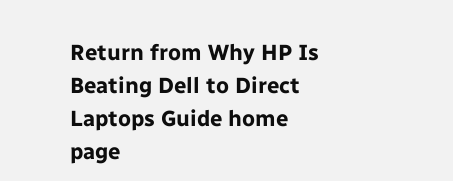Return from Why HP Is Beating Dell to Direct Laptops Guide home page